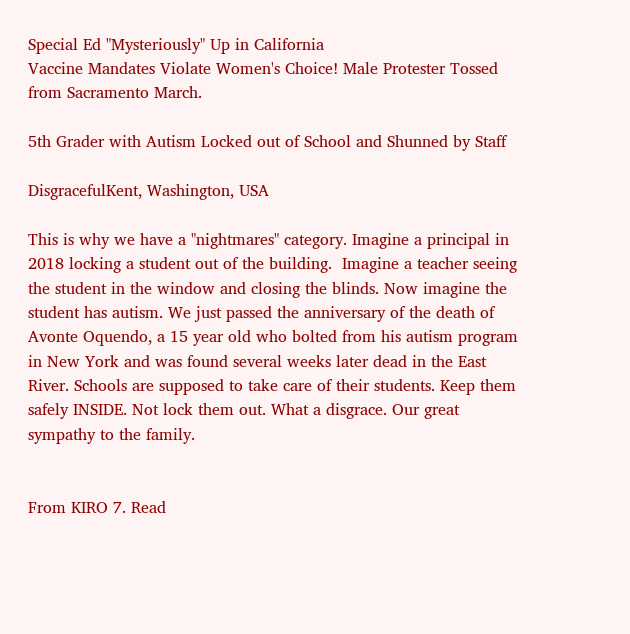Special Ed "Mysteriously" Up in California
Vaccine Mandates Violate Women's Choice! Male Protester Tossed from Sacramento March.

5th Grader with Autism Locked out of School and Shunned by Staff

DisgracefulKent, Washington, USA

This is why we have a "nightmares" category. Imagine a principal in 2018 locking a student out of the building.  Imagine a teacher seeing the student in the window and closing the blinds. Now imagine the student has autism. We just passed the anniversary of the death of Avonte Oquendo, a 15 year old who bolted from his autism program in New York and was found several weeks later dead in the East River. Schools are supposed to take care of their students. Keep them safely INSIDE. Not lock them out. What a disgrace. Our great sympathy to the family.


From KIRO 7. Read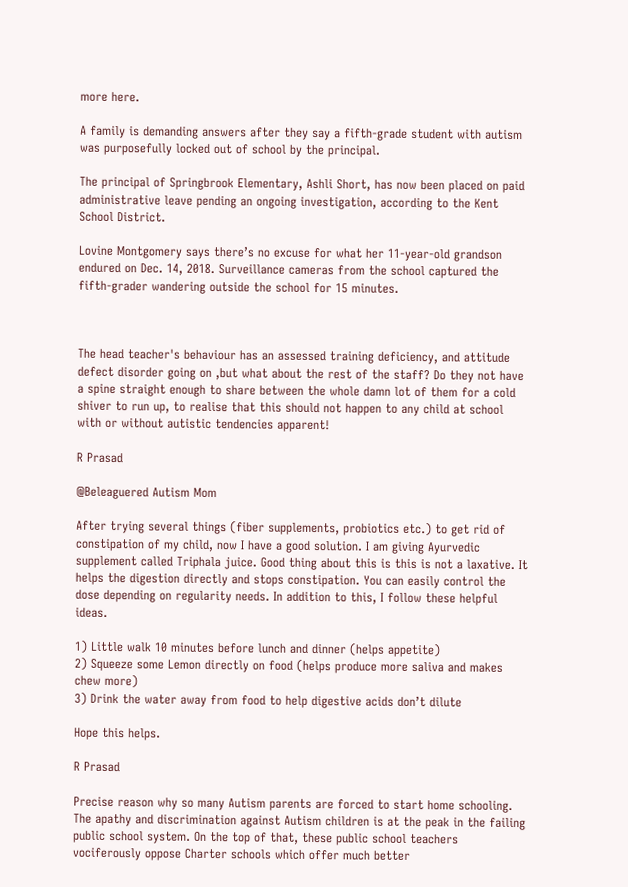more here.

A family is demanding answers after they say a fifth-grade student with autism was purposefully locked out of school by the principal.

The principal of Springbrook Elementary, Ashli Short, has now been placed on paid administrative leave pending an ongoing investigation, according to the Kent School District.

Lovine Montgomery says there’s no excuse for what her 11-year-old grandson endured on Dec. 14, 2018. Surveillance cameras from the school captured the fifth-grader wandering outside the school for 15 minutes.



The head teacher's behaviour has an assessed training deficiency, and attitude defect disorder going on ,but what about the rest of the staff? Do they not have a spine straight enough to share between the whole damn lot of them for a cold shiver to run up, to realise that this should not happen to any child at school with or without autistic tendencies apparent!

R Prasad

@Beleaguered Autism Mom

After trying several things (fiber supplements, probiotics etc.) to get rid of constipation of my child, now I have a good solution. I am giving Ayurvedic supplement called Triphala juice. Good thing about this is this is not a laxative. It helps the digestion directly and stops constipation. You can easily control the dose depending on regularity needs. In addition to this, I follow these helpful ideas.

1) Little walk 10 minutes before lunch and dinner (helps appetite)
2) Squeeze some Lemon directly on food (helps produce more saliva and makes chew more)
3) Drink the water away from food to help digestive acids don’t dilute

Hope this helps.

R Prasad

Precise reason why so many Autism parents are forced to start home schooling. The apathy and discrimination against Autism children is at the peak in the failing public school system. On the top of that, these public school teachers vociferously oppose Charter schools which offer much better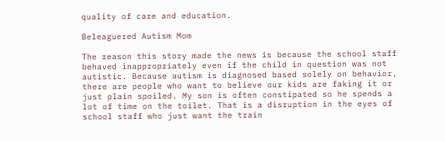quality of care and education.

Beleaguered Autism Mom

The reason this story made the news is because the school staff behaved inappropriately even if the child in question was not autistic. Because autism is diagnosed based solely on behavior, there are people who want to believe our kids are faking it or just plain spoiled. My son is often constipated so he spends a lot of time on the toilet. That is a disruption in the eyes of school staff who just want the train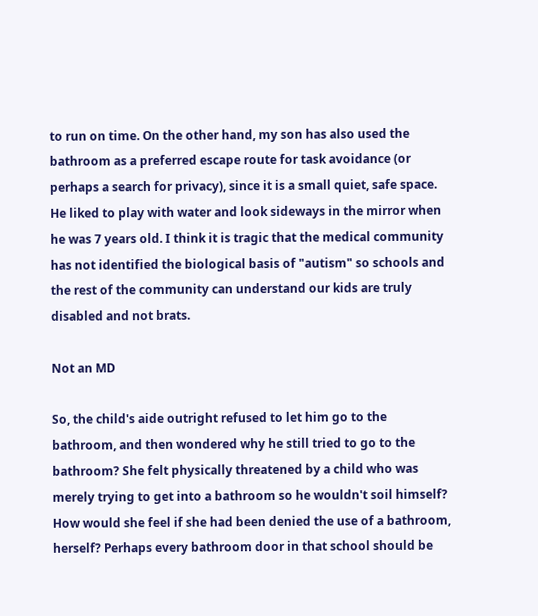to run on time. On the other hand, my son has also used the bathroom as a preferred escape route for task avoidance (or perhaps a search for privacy), since it is a small quiet, safe space. He liked to play with water and look sideways in the mirror when he was 7 years old. I think it is tragic that the medical community has not identified the biological basis of "autism" so schools and the rest of the community can understand our kids are truly disabled and not brats.

Not an MD

So, the child's aide outright refused to let him go to the bathroom, and then wondered why he still tried to go to the bathroom? She felt physically threatened by a child who was merely trying to get into a bathroom so he wouldn't soil himself? How would she feel if she had been denied the use of a bathroom, herself? Perhaps every bathroom door in that school should be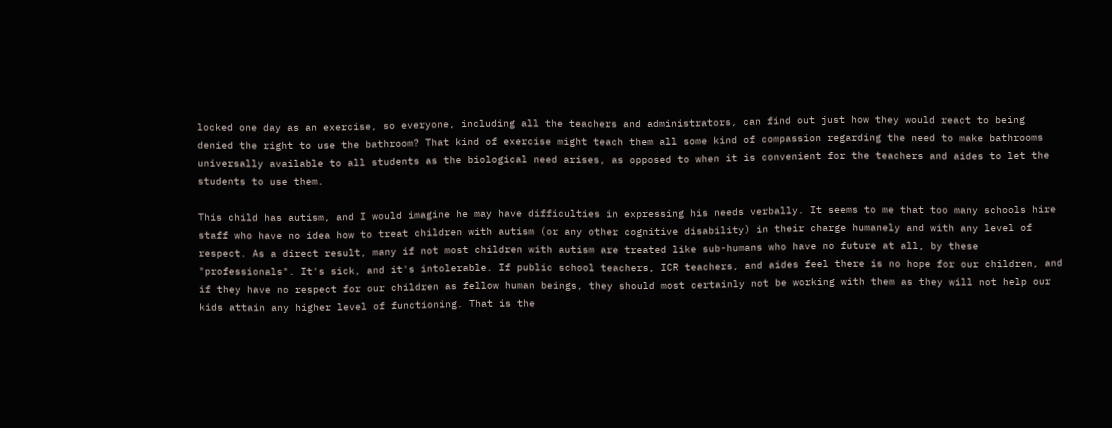locked one day as an exercise, so everyone, including all the teachers and administrators, can find out just how they would react to being denied the right to use the bathroom? That kind of exercise might teach them all some kind of compassion regarding the need to make bathrooms universally available to all students as the biological need arises, as opposed to when it is convenient for the teachers and aides to let the students to use them.

This child has autism, and I would imagine he may have difficulties in expressing his needs verbally. It seems to me that too many schools hire staff who have no idea how to treat children with autism (or any other cognitive disability) in their charge humanely and with any level of respect. As a direct result, many if not most children with autism are treated like sub-humans who have no future at all, by these "professionals". It's sick, and it's intolerable. If public school teachers, ICR teachers, and aides feel there is no hope for our children, and if they have no respect for our children as fellow human beings, they should most certainly not be working with them as they will not help our kids attain any higher level of functioning. That is the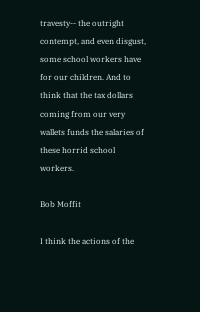travesty-- the outright contempt, and even disgust, some school workers have for our children. And to think that the tax dollars coming from our very wallets funds the salaries of these horrid school workers.

Bob Moffit

I think the actions of the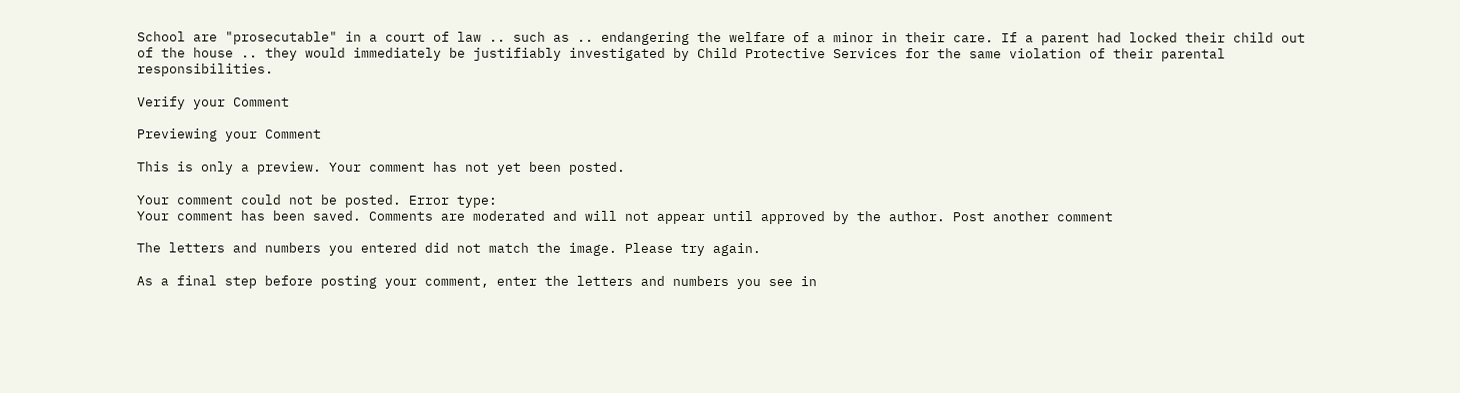School are "prosecutable" in a court of law .. such as .. endangering the welfare of a minor in their care. If a parent had locked their child out of the house .. they would immediately be justifiably investigated by Child Protective Services for the same violation of their parental responsibilities.

Verify your Comment

Previewing your Comment

This is only a preview. Your comment has not yet been posted.

Your comment could not be posted. Error type:
Your comment has been saved. Comments are moderated and will not appear until approved by the author. Post another comment

The letters and numbers you entered did not match the image. Please try again.

As a final step before posting your comment, enter the letters and numbers you see in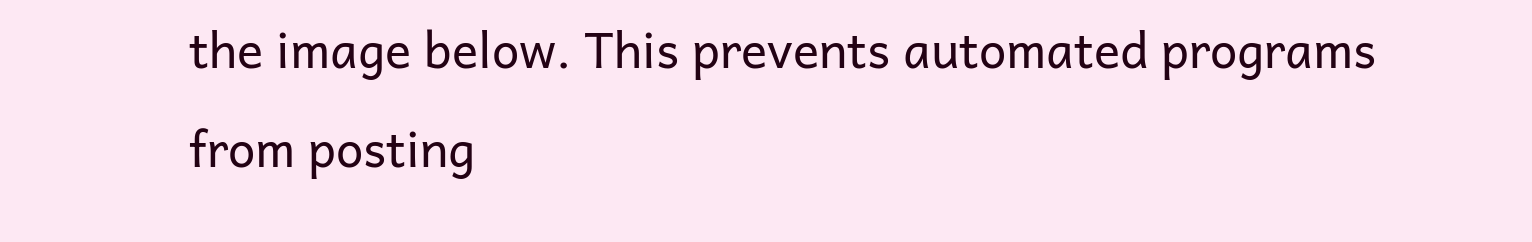the image below. This prevents automated programs from posting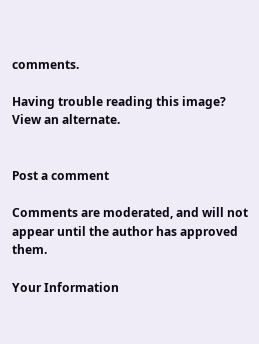comments.

Having trouble reading this image? View an alternate.


Post a comment

Comments are moderated, and will not appear until the author has approved them.

Your Information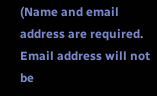(Name and email address are required. Email address will not be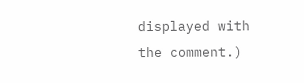displayed with the comment.)